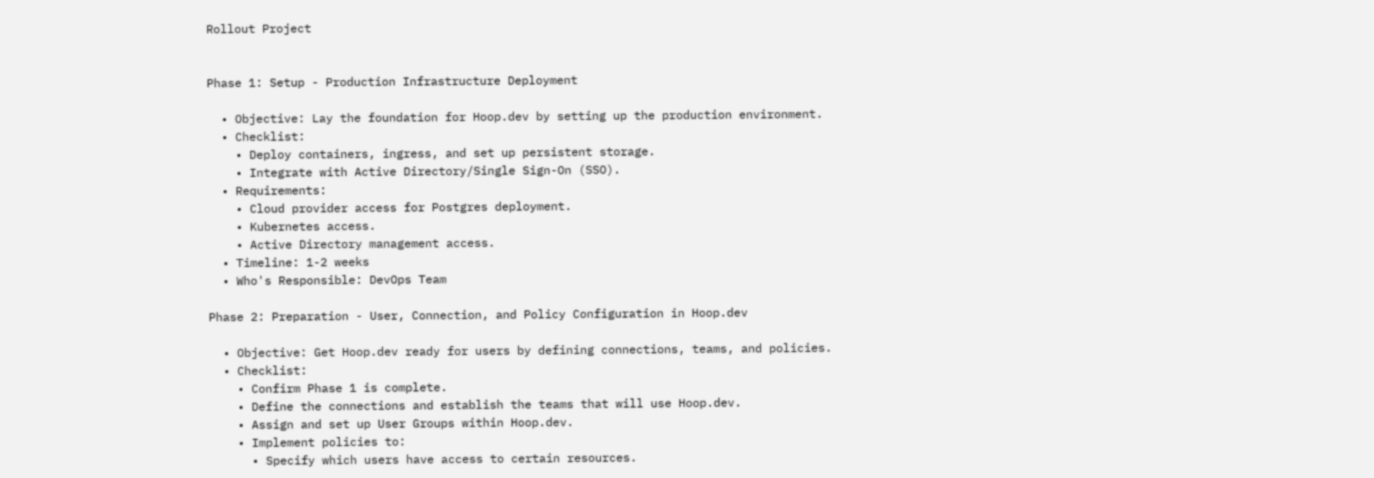Rollout Project


Phase 1: Setup - Production Infrastructure Deployment

  • Objective: Lay the foundation for Hoop.dev by setting up the production environment.
  • Checklist:
    • Deploy containers, ingress, and set up persistent storage.
    • Integrate with Active Directory/Single Sign-On (SSO).
  • Requirements:
    • Cloud provider access for Postgres deployment.
    • Kubernetes access.
    • Active Directory management access.
  • Timeline: 1-2 weeks
  • Who's Responsible: DevOps Team

Phase 2: Preparation - User, Connection, and Policy Configuration in Hoop.dev

  • Objective: Get Hoop.dev ready for users by defining connections, teams, and policies.
  • Checklist:
    • Confirm Phase 1 is complete.
    • Define the connections and establish the teams that will use Hoop.dev.
    • Assign and set up User Groups within Hoop.dev.
    • Implement policies to:
      • Specify which users have access to certain resources.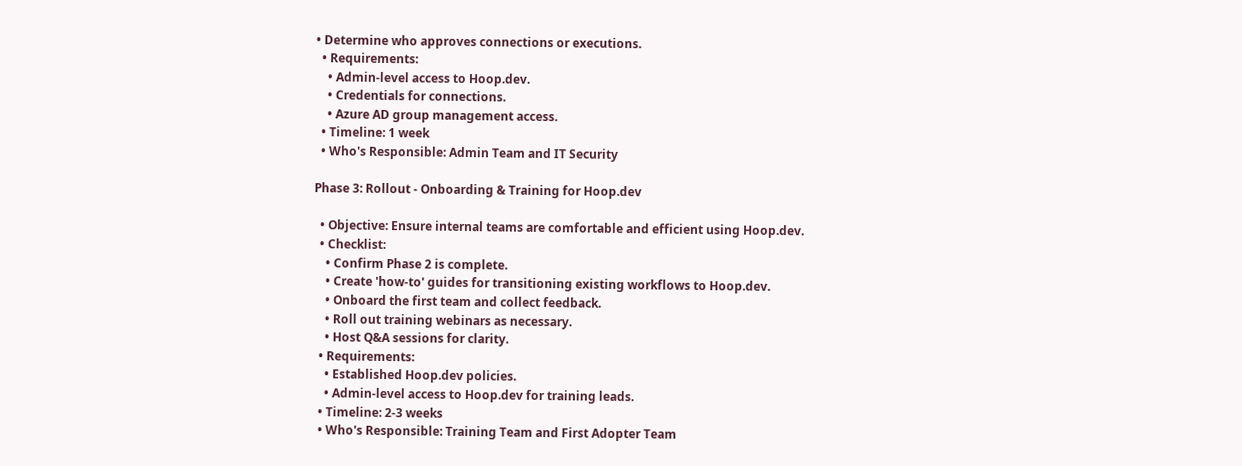• Determine who approves connections or executions.
  • Requirements:
    • Admin-level access to Hoop.dev.
    • Credentials for connections.
    • Azure AD group management access.
  • Timeline: 1 week
  • Who's Responsible: Admin Team and IT Security

Phase 3: Rollout - Onboarding & Training for Hoop.dev

  • Objective: Ensure internal teams are comfortable and efficient using Hoop.dev.
  • Checklist:
    • Confirm Phase 2 is complete.
    • Create 'how-to' guides for transitioning existing workflows to Hoop.dev.
    • Onboard the first team and collect feedback.
    • Roll out training webinars as necessary.
    • Host Q&A sessions for clarity.
  • Requirements:
    • Established Hoop.dev policies.
    • Admin-level access to Hoop.dev for training leads.
  • Timeline: 2-3 weeks
  • Who's Responsible: Training Team and First Adopter Team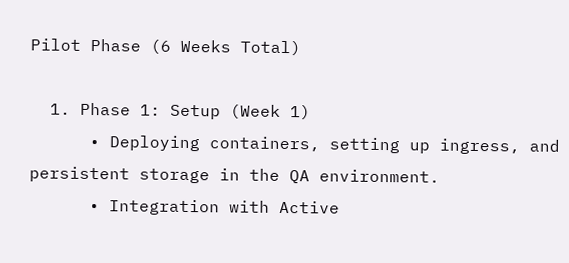Pilot Phase (6 Weeks Total)

  1. Phase 1: Setup (Week 1)
      • Deploying containers, setting up ingress, and persistent storage in the QA environment.
      • Integration with Active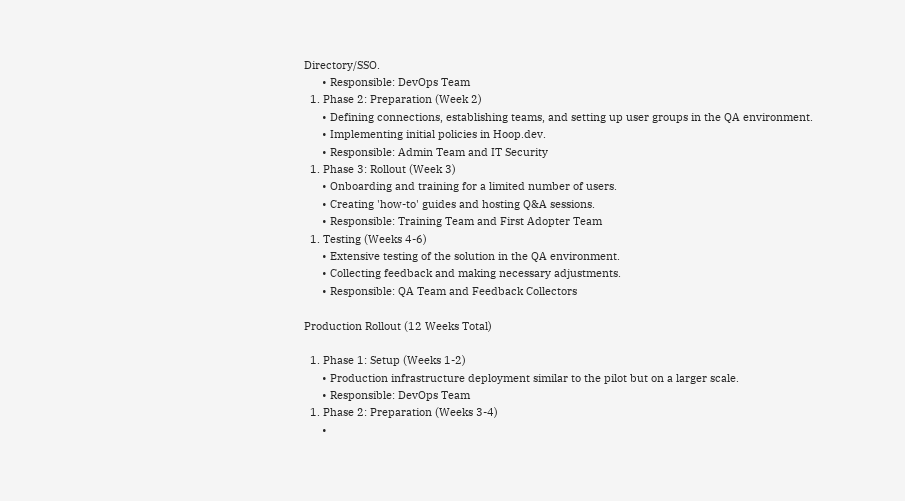Directory/SSO.
      • Responsible: DevOps Team
  1. Phase 2: Preparation (Week 2)
      • Defining connections, establishing teams, and setting up user groups in the QA environment.
      • Implementing initial policies in Hoop.dev.
      • Responsible: Admin Team and IT Security
  1. Phase 3: Rollout (Week 3)
      • Onboarding and training for a limited number of users.
      • Creating 'how-to' guides and hosting Q&A sessions.
      • Responsible: Training Team and First Adopter Team
  1. Testing (Weeks 4-6)
      • Extensive testing of the solution in the QA environment.
      • Collecting feedback and making necessary adjustments.
      • Responsible: QA Team and Feedback Collectors

Production Rollout (12 Weeks Total)

  1. Phase 1: Setup (Weeks 1-2)
      • Production infrastructure deployment similar to the pilot but on a larger scale.
      • Responsible: DevOps Team
  1. Phase 2: Preparation (Weeks 3-4)
      •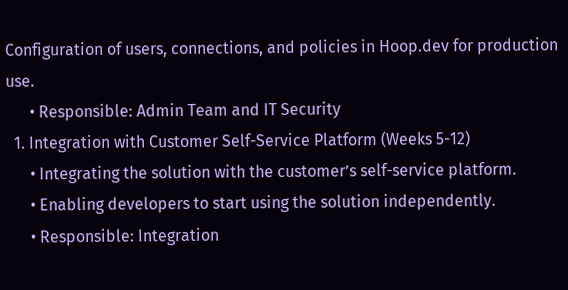Configuration of users, connections, and policies in Hoop.dev for production use.
      • Responsible: Admin Team and IT Security
  1. Integration with Customer Self-Service Platform (Weeks 5-12)
      • Integrating the solution with the customer’s self-service platform.
      • Enabling developers to start using the solution independently.
      • Responsible: Integration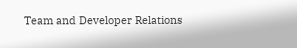Team and Developer Relations